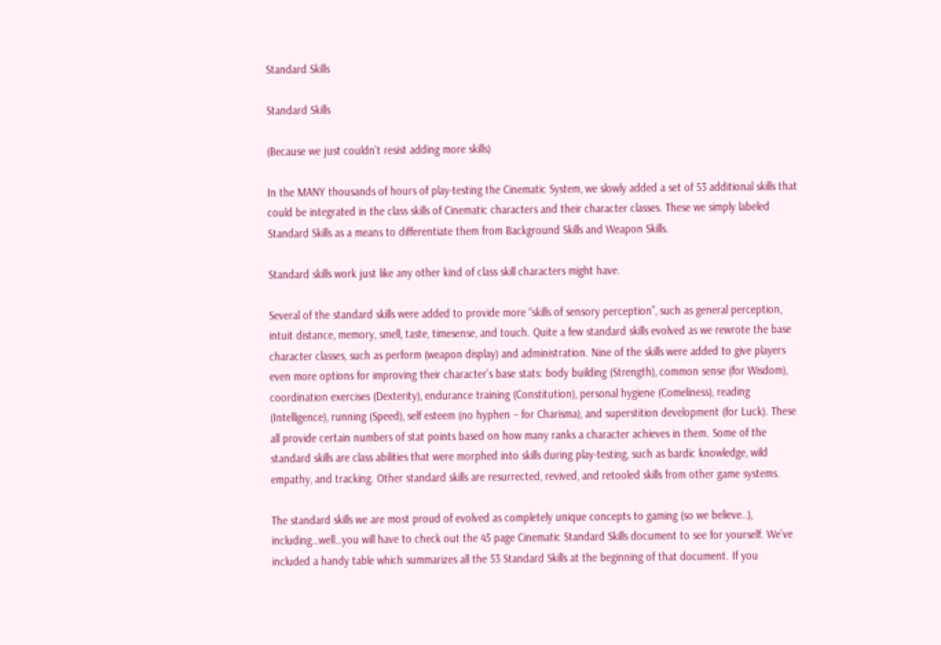Standard Skills

Standard Skills

(Because we just couldn’t resist adding more skills)

In the MANY thousands of hours of play-testing the Cinematic System, we slowly added a set of 53 additional skills that could be integrated in the class skills of Cinematic characters and their character classes. These we simply labeled Standard Skills as a means to differentiate them from Background Skills and Weapon Skills.

Standard skills work just like any other kind of class skill characters might have.

Several of the standard skills were added to provide more “skills of sensory perception”, such as general perception, intuit distance, memory, smell, taste, timesense, and touch. Quite a few standard skills evolved as we rewrote the base character classes, such as perform (weapon display) and administration. Nine of the skills were added to give players even more options for improving their character’s base stats: body building (Strength), common sense (for Wisdom), coordination exercises (Dexterity), endurance training (Constitution), personal hygiene (Comeliness), reading (Intelligence), running (Speed), self esteem (no hyphen – for Charisma), and superstition development (for Luck). These all provide certain numbers of stat points based on how many ranks a character achieves in them. Some of the standard skills are class abilities that were morphed into skills during play-testing, such as bardic knowledge, wild empathy, and tracking. Other standard skills are resurrected, revived, and retooled skills from other game systems.

The standard skills we are most proud of evolved as completely unique concepts to gaming (so we believe..), including…well…you will have to check out the 45 page Cinematic Standard Skills document to see for yourself. We’ve included a handy table which summarizes all the 53 Standard Skills at the beginning of that document. If you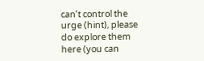can’t control the urge (hint), please do explore them here (you can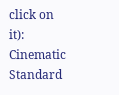click on it): Cinematic Standard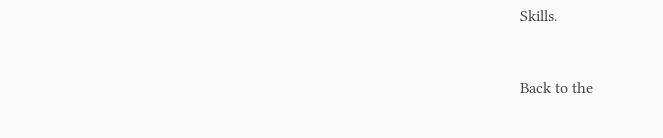Skills.


Back to the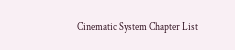Cinematic System Chapter List